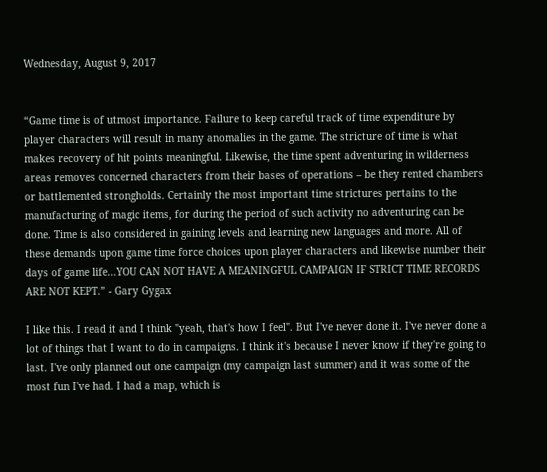Wednesday, August 9, 2017


“Game time is of utmost importance. Failure to keep careful track of time expenditure by player characters will result in many anomalies in the game. The stricture of time is what makes recovery of hit points meaningful. Likewise, the time spent adventuring in wilderness areas removes concerned characters from their bases of operations – be they rented chambers or battlemented strongholds. Certainly the most important time strictures pertains to the manufacturing of magic items, for during the period of such activity no adventuring can be done. Time is also considered in gaining levels and learning new languages and more. All of these demands upon game time force choices upon player characters and likewise number their days of game life…YOU CAN NOT HAVE A MEANINGFUL CAMPAIGN IF STRICT TIME RECORDS ARE NOT KEPT.” - Gary Gygax

I like this. I read it and I think "yeah, that's how I feel". But I've never done it. I've never done a lot of things that I want to do in campaigns. I think it's because I never know if they're going to last. I've only planned out one campaign (my campaign last summer) and it was some of the most fun I've had. I had a map, which is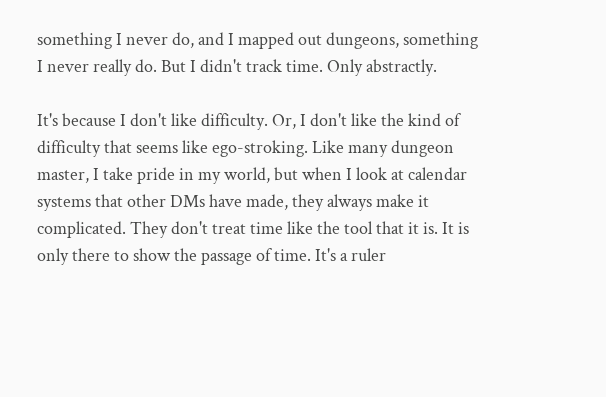something I never do, and I mapped out dungeons, something I never really do. But I didn't track time. Only abstractly.

It's because I don't like difficulty. Or, I don't like the kind of difficulty that seems like ego-stroking. Like many dungeon master, I take pride in my world, but when I look at calendar systems that other DMs have made, they always make it complicated. They don't treat time like the tool that it is. It is only there to show the passage of time. It's a ruler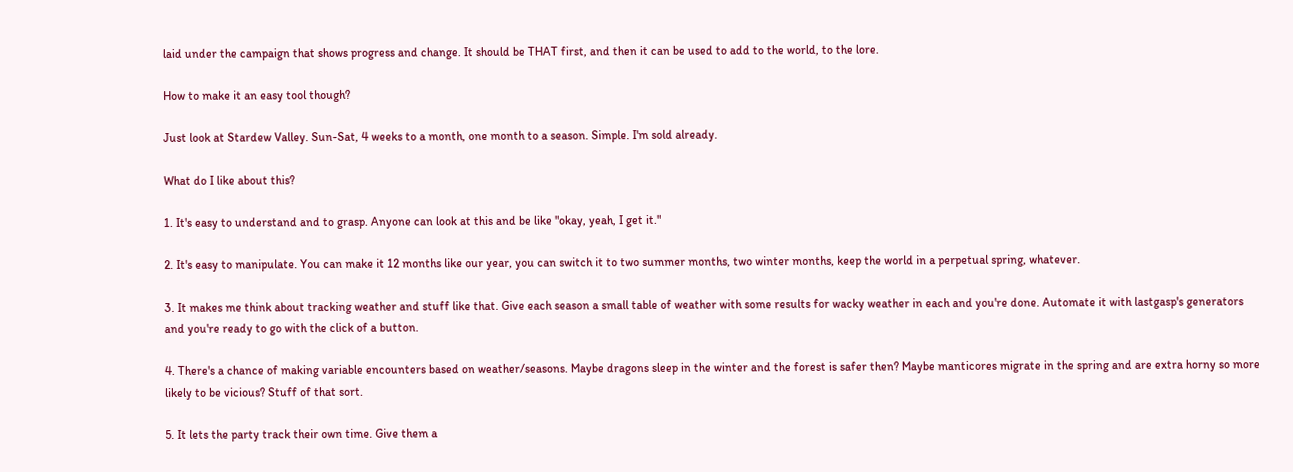laid under the campaign that shows progress and change. It should be THAT first, and then it can be used to add to the world, to the lore.

How to make it an easy tool though?

Just look at Stardew Valley. Sun-Sat, 4 weeks to a month, one month to a season. Simple. I'm sold already.

What do I like about this?

1. It's easy to understand and to grasp. Anyone can look at this and be like "okay, yeah, I get it."

2. It's easy to manipulate. You can make it 12 months like our year, you can switch it to two summer months, two winter months, keep the world in a perpetual spring, whatever.

3. It makes me think about tracking weather and stuff like that. Give each season a small table of weather with some results for wacky weather in each and you're done. Automate it with lastgasp's generators and you're ready to go with the click of a button.

4. There's a chance of making variable encounters based on weather/seasons. Maybe dragons sleep in the winter and the forest is safer then? Maybe manticores migrate in the spring and are extra horny so more likely to be vicious? Stuff of that sort.

5. It lets the party track their own time. Give them a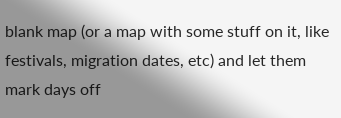blank map (or a map with some stuff on it, like festivals, migration dates, etc) and let them mark days off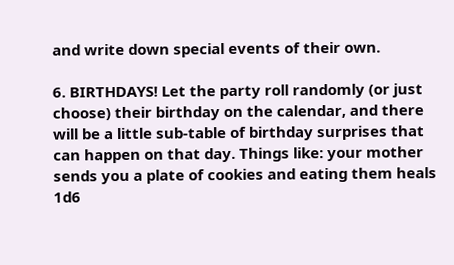and write down special events of their own.

6. BIRTHDAYS! Let the party roll randomly (or just choose) their birthday on the calendar, and there will be a little sub-table of birthday surprises that can happen on that day. Things like: your mother sends you a plate of cookies and eating them heals 1d6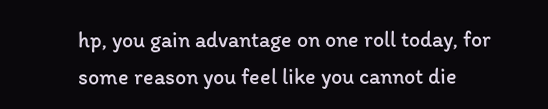hp, you gain advantage on one roll today, for some reason you feel like you cannot die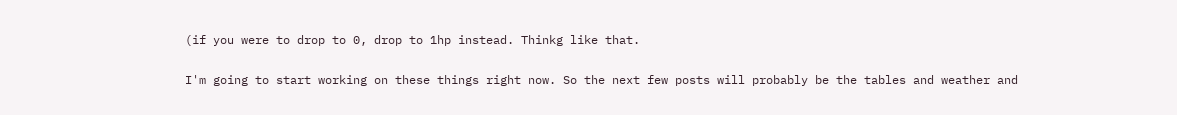(if you were to drop to 0, drop to 1hp instead. Thinkg like that.

I'm going to start working on these things right now. So the next few posts will probably be the tables and weather and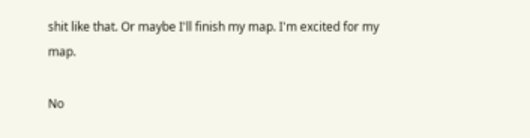shit like that. Or maybe I'll finish my map. I'm excited for my map.

No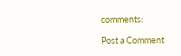comments:

Post a Comment